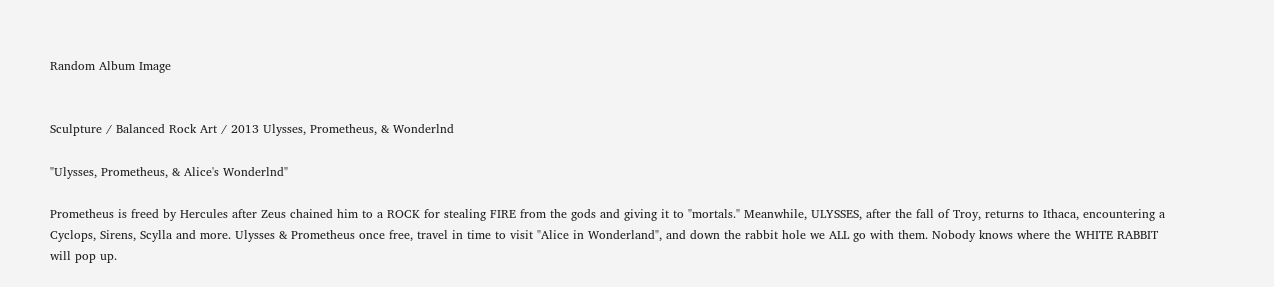Random Album Image


Sculpture / Balanced Rock Art / 2013 Ulysses, Prometheus, & Wonderlnd

"Ulysses, Prometheus, & Alice's Wonderlnd"

Prometheus is freed by Hercules after Zeus chained him to a ROCK for stealing FIRE from the gods and giving it to "mortals." Meanwhile, ULYSSES, after the fall of Troy, returns to Ithaca, encountering a Cyclops, Sirens, Scylla and more. Ulysses & Prometheus once free, travel in time to visit "Alice in Wonderland", and down the rabbit hole we ALL go with them. Nobody knows where the WHITE RABBIT will pop up.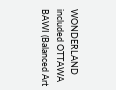WONDERLAND included OTTAWA BAWI (Balanced Art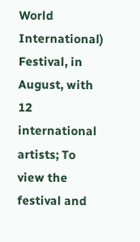World International) Festival, in August, with 12 international artists; To view the festival and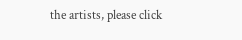the artists, please click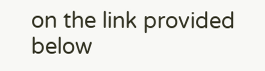on the link provided below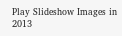Play Slideshow Images in 2013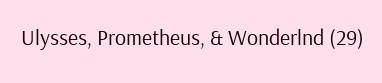Ulysses, Prometheus, & Wonderlnd (29)